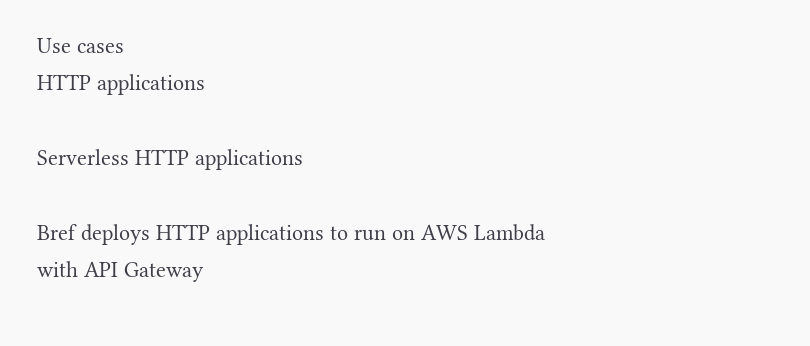Use cases
HTTP applications

Serverless HTTP applications

Bref deploys HTTP applications to run on AWS Lambda with API Gateway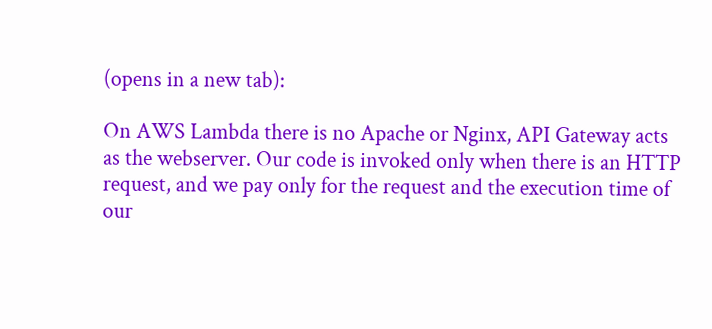(opens in a new tab):

On AWS Lambda there is no Apache or Nginx, API Gateway acts as the webserver. Our code is invoked only when there is an HTTP request, and we pay only for the request and the execution time of our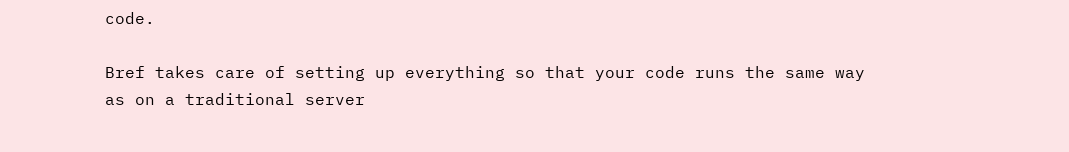code.

Bref takes care of setting up everything so that your code runs the same way as on a traditional server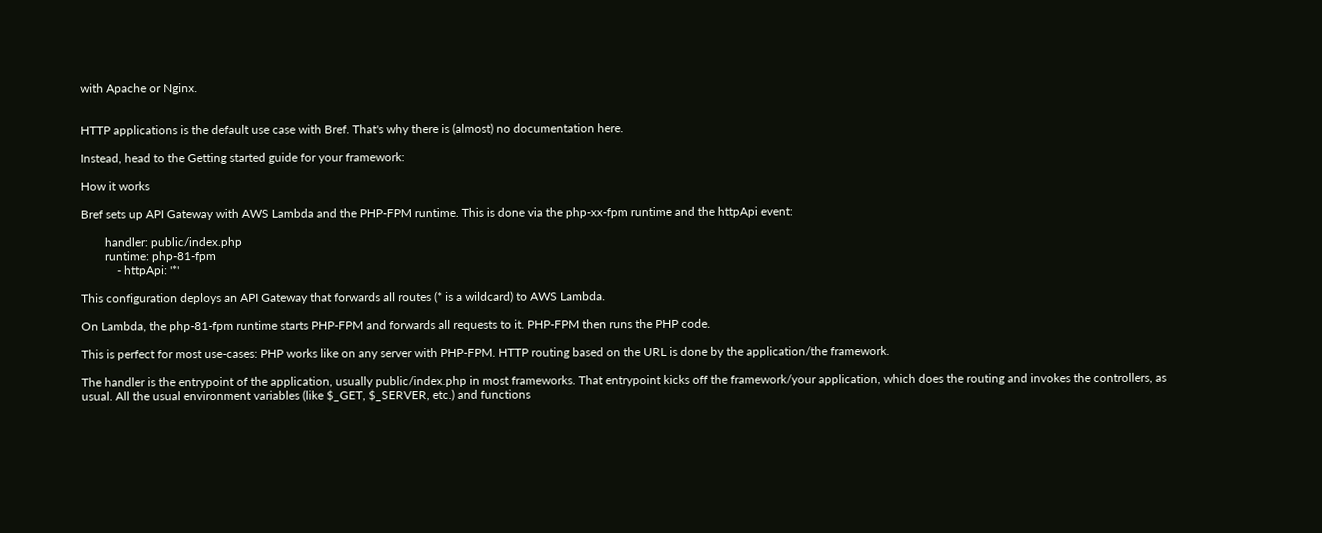with Apache or Nginx.


HTTP applications is the default use case with Bref. That's why there is (almost) no documentation here.

Instead, head to the Getting started guide for your framework:

How it works

Bref sets up API Gateway with AWS Lambda and the PHP-FPM runtime. This is done via the php-xx-fpm runtime and the httpApi event:

        handler: public/index.php
        runtime: php-81-fpm
            - httpApi: '*'

This configuration deploys an API Gateway that forwards all routes (* is a wildcard) to AWS Lambda.

On Lambda, the php-81-fpm runtime starts PHP-FPM and forwards all requests to it. PHP-FPM then runs the PHP code.

This is perfect for most use-cases: PHP works like on any server with PHP-FPM. HTTP routing based on the URL is done by the application/the framework.

The handler is the entrypoint of the application, usually public/index.php in most frameworks. That entrypoint kicks off the framework/your application, which does the routing and invokes the controllers, as usual. All the usual environment variables (like $_GET, $_SERVER, etc.) and functions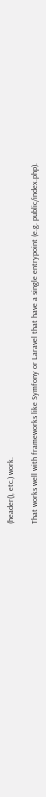(header(), etc.) work.

That works well with frameworks like Symfony or Laravel that have a single entrypoint (e.g. public/index.php).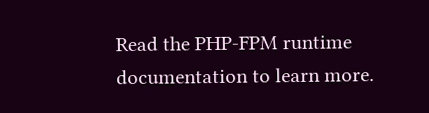Read the PHP-FPM runtime documentation to learn more.